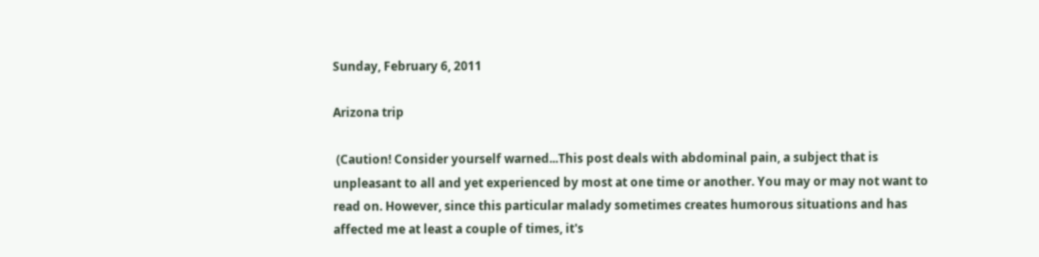Sunday, February 6, 2011

Arizona trip

 (Caution! Consider yourself warned...This post deals with abdominal pain, a subject that is unpleasant to all and yet experienced by most at one time or another. You may or may not want to read on. However, since this particular malady sometimes creates humorous situations and has affected me at least a couple of times, it's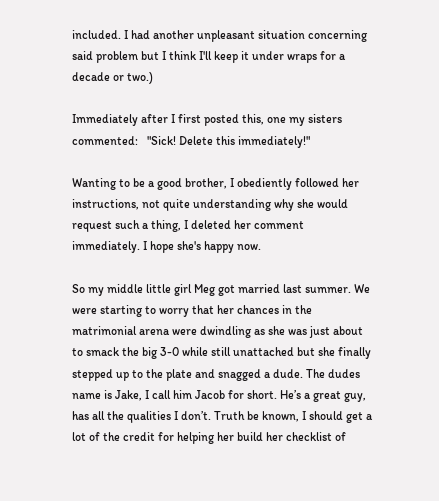included. I had another unpleasant situation concerning said problem but I think I'll keep it under wraps for a decade or two.)

Immediately after I first posted this, one my sisters commented:   "Sick! Delete this immediately!"

Wanting to be a good brother, I obediently followed her instructions, not quite understanding why she would request such a thing, I deleted her comment immediately. I hope she's happy now.

So my middle little girl Meg got married last summer. We were starting to worry that her chances in the matrimonial arena were dwindling as she was just about to smack the big 3-0 while still unattached but she finally stepped up to the plate and snagged a dude. The dudes name is Jake, I call him Jacob for short. He’s a great guy, has all the qualities I don’t. Truth be known, I should get a lot of the credit for helping her build her checklist of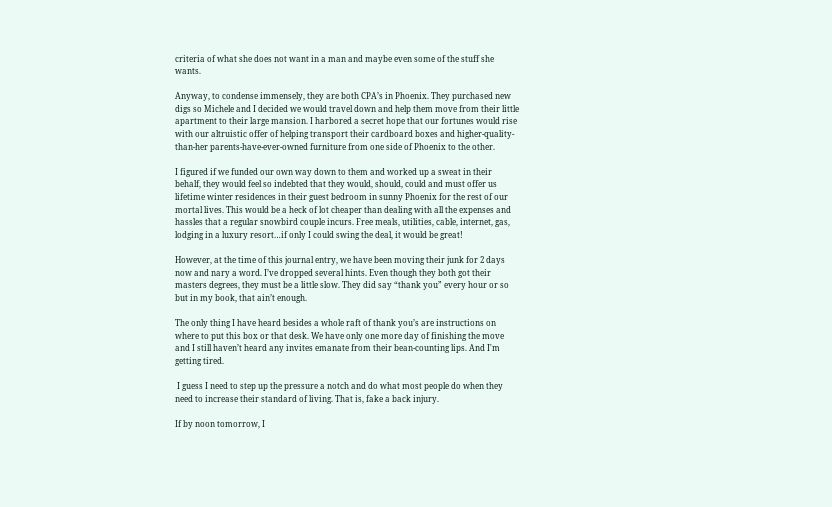criteria of what she does not want in a man and maybe even some of the stuff she wants.

Anyway, to condense immensely, they are both CPA’s in Phoenix. They purchased new digs so Michele and I decided we would travel down and help them move from their little apartment to their large mansion. I harbored a secret hope that our fortunes would rise with our altruistic offer of helping transport their cardboard boxes and higher-quality-than-her parents-have-ever-owned furniture from one side of Phoenix to the other.

I figured if we funded our own way down to them and worked up a sweat in their behalf, they would feel so indebted that they would, should, could and must offer us lifetime winter residences in their guest bedroom in sunny Phoenix for the rest of our mortal lives. This would be a heck of lot cheaper than dealing with all the expenses and hassles that a regular snowbird couple incurs. Free meals, utilities, cable, internet, gas, lodging in a luxury resort…if only I could swing the deal, it would be great!

However, at the time of this journal entry, we have been moving their junk for 2 days now and nary a word. I’ve dropped several hints. Even though they both got their masters degrees, they must be a little slow. They did say “thank you” every hour or so but in my book, that ain’t enough.

The only thing I have heard besides a whole raft of thank you’s are instructions on where to put this box or that desk. We have only one more day of finishing the move and I still haven’t heard any invites emanate from their bean-counting lips. And I'm getting tired.

 I guess I need to step up the pressure a notch and do what most people do when they need to increase their standard of living. That is, fake a back injury.

If by noon tomorrow, I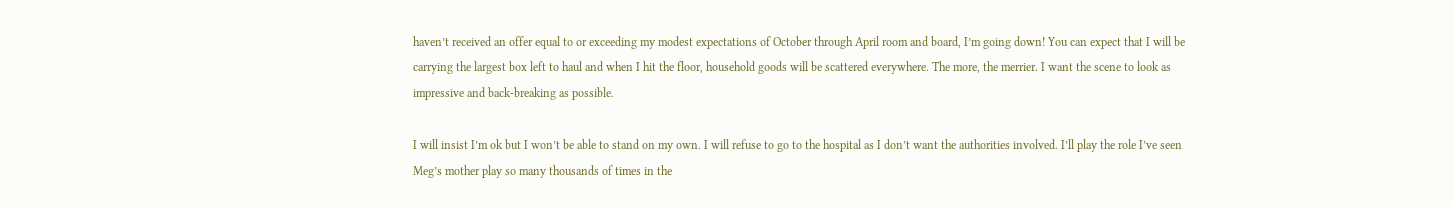haven’t received an offer equal to or exceeding my modest expectations of October through April room and board, I’m going down! You can expect that I will be carrying the largest box left to haul and when I hit the floor, household goods will be scattered everywhere. The more, the merrier. I want the scene to look as impressive and back-breaking as possible.

I will insist I’m ok but I won’t be able to stand on my own. I will refuse to go to the hospital as I don’t want the authorities involved. I’ll play the role I’ve seen Meg’s mother play so many thousands of times in the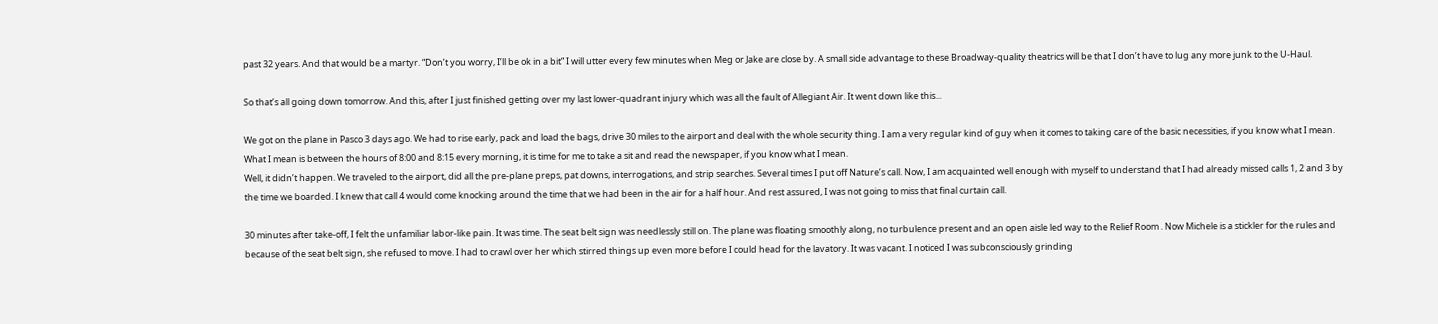past 32 years. And that would be a martyr. “Don’t you worry, I’ll be ok in a bit” I will utter every few minutes when Meg or Jake are close by. A small side advantage to these Broadway-quality theatrics will be that I don’t have to lug any more junk to the U-Haul.

So that’s all going down tomorrow. And this, after I just finished getting over my last lower-quadrant injury which was all the fault of Allegiant Air. It went down like this...

We got on the plane in Pasco 3 days ago. We had to rise early, pack and load the bags, drive 30 miles to the airport and deal with the whole security thing. I am a very regular kind of guy when it comes to taking care of the basic necessities, if you know what I mean. What I mean is between the hours of 8:00 and 8:15 every morning, it is time for me to take a sit and read the newspaper, if you know what I mean.
Well, it didn’t happen. We traveled to the airport, did all the pre-plane preps, pat downs, interrogations, and strip searches. Several times I put off Nature’s call. Now, I am acquainted well enough with myself to understand that I had already missed calls 1, 2 and 3 by the time we boarded. I knew that call 4 would come knocking around the time that we had been in the air for a half hour. And rest assured, I was not going to miss that final curtain call.

30 minutes after take-off, I felt the unfamiliar labor-like pain. It was time. The seat belt sign was needlessly still on. The plane was floating smoothly along, no turbulence present and an open aisle led way to the Relief Room . Now Michele is a stickler for the rules and because of the seat belt sign, she refused to move. I had to crawl over her which stirred things up even more before I could head for the lavatory. It was vacant. I noticed I was subconsciously grinding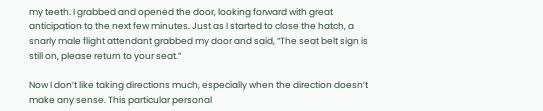my teeth. I grabbed and opened the door, looking forward with great anticipation to the next few minutes. Just as I started to close the hatch, a snarly male flight attendant grabbed my door and said, “The seat belt sign is still on, please return to your seat.”

Now I don’t like taking directions much, especially when the direction doesn’t make any sense. This particular personal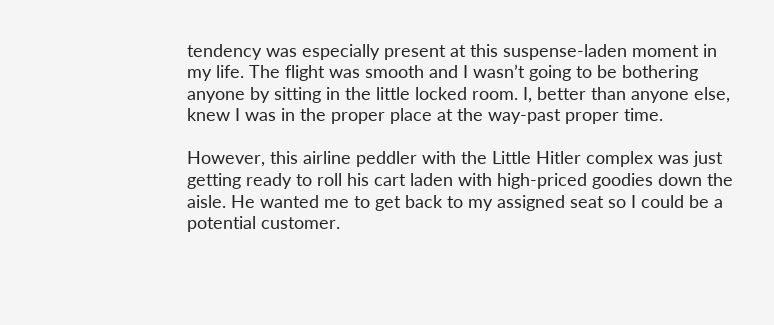tendency was especially present at this suspense-laden moment in my life. The flight was smooth and I wasn’t going to be bothering anyone by sitting in the little locked room. I, better than anyone else, knew I was in the proper place at the way-past proper time.

However, this airline peddler with the Little Hitler complex was just getting ready to roll his cart laden with high-priced goodies down the aisle. He wanted me to get back to my assigned seat so I could be a potential customer.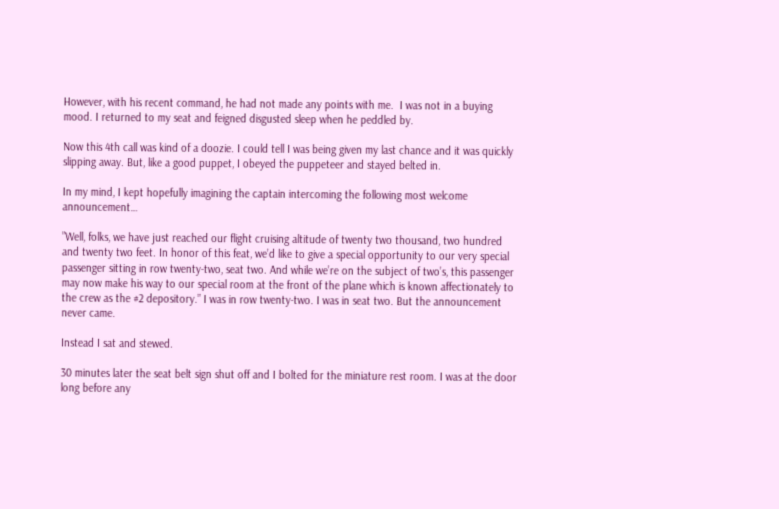However, with his recent command, he had not made any points with me.  I was not in a buying mood. I returned to my seat and feigned disgusted sleep when he peddled by.

Now this 4th call was kind of a doozie. I could tell I was being given my last chance and it was quickly slipping away. But, like a good puppet, I obeyed the puppeteer and stayed belted in.

In my mind, I kept hopefully imagining the captain intercoming the following most welcome announcement…

”Well, folks, we have just reached our flight cruising altitude of twenty two thousand, two hundred and twenty two feet. In honor of this feat, we’d like to give a special opportunity to our very special passenger sitting in row twenty-two, seat two. And while we’re on the subject of two’s, this passenger may now make his way to our special room at the front of the plane which is known affectionately to the crew as the #2 depository.” I was in row twenty-two. I was in seat two. But the announcement never came.

Instead I sat and stewed.

30 minutes later the seat belt sign shut off and I bolted for the miniature rest room. I was at the door long before any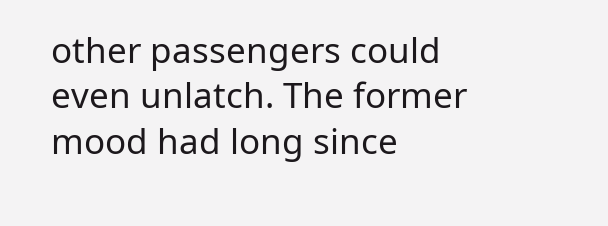other passengers could even unlatch. The former mood had long since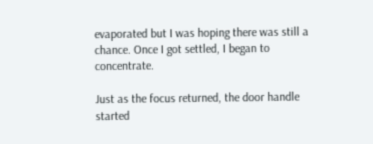evaporated but I was hoping there was still a chance. Once I got settled, I began to concentrate.

Just as the focus returned, the door handle started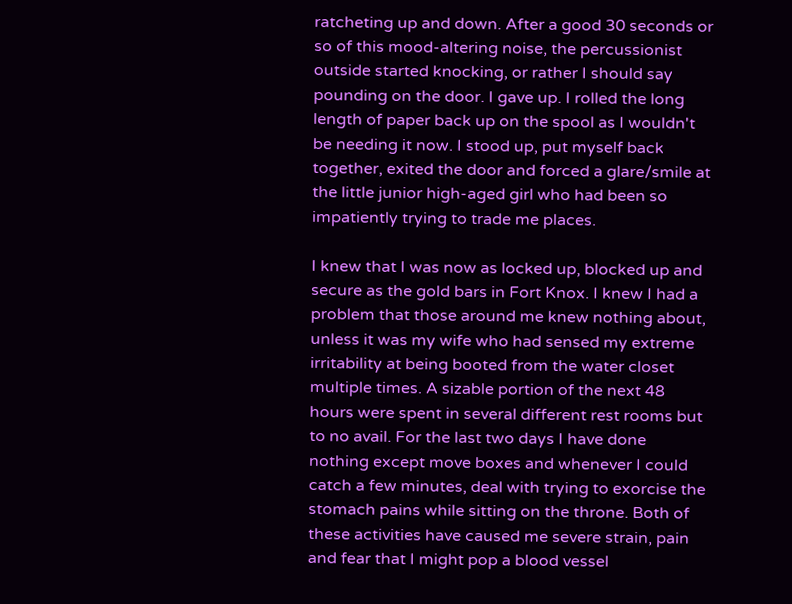ratcheting up and down. After a good 30 seconds or so of this mood-altering noise, the percussionist outside started knocking, or rather I should say pounding on the door. I gave up. I rolled the long length of paper back up on the spool as I wouldn't be needing it now. I stood up, put myself back together, exited the door and forced a glare/smile at the little junior high-aged girl who had been so impatiently trying to trade me places.

I knew that I was now as locked up, blocked up and secure as the gold bars in Fort Knox. I knew I had a problem that those around me knew nothing about, unless it was my wife who had sensed my extreme irritability at being booted from the water closet multiple times. A sizable portion of the next 48 hours were spent in several different rest rooms but to no avail. For the last two days I have done nothing except move boxes and whenever I could catch a few minutes, deal with trying to exorcise the stomach pains while sitting on the throne. Both of these activities have caused me severe strain, pain and fear that I might pop a blood vessel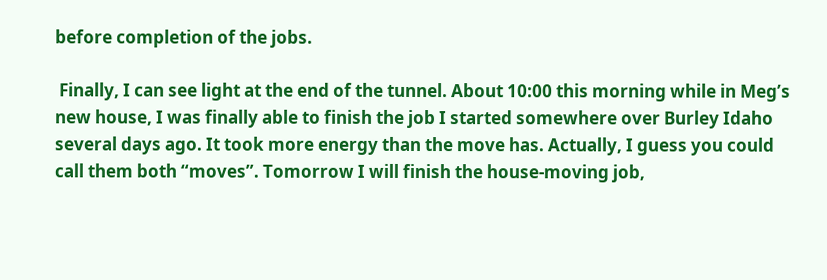before completion of the jobs.

 Finally, I can see light at the end of the tunnel. About 10:00 this morning while in Meg’s new house, I was finally able to finish the job I started somewhere over Burley Idaho several days ago. It took more energy than the move has. Actually, I guess you could call them both “moves”. Tomorrow I will finish the house-moving job,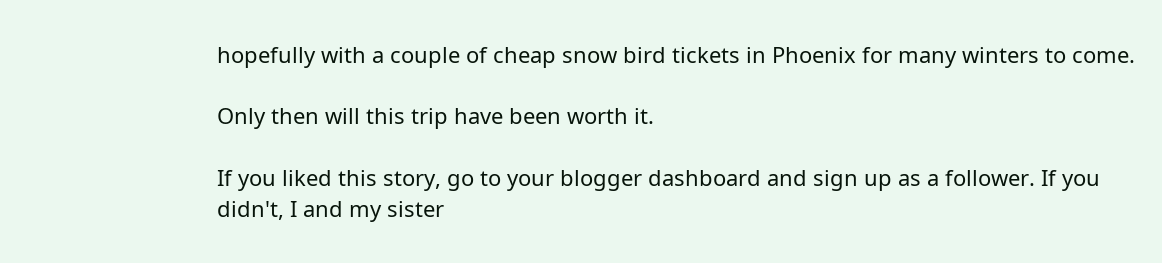hopefully with a couple of cheap snow bird tickets in Phoenix for many winters to come.

Only then will this trip have been worth it.

If you liked this story, go to your blogger dashboard and sign up as a follower. If you didn't, I and my sister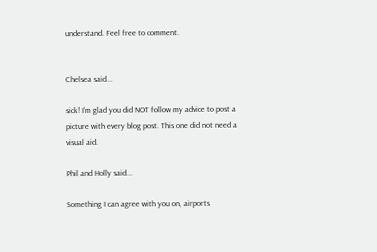understand. Feel free to comment.


Chelsea said...

sick! I'm glad you did NOT follow my advice to post a picture with every blog post. This one did not need a visual aid.

Phil and Holly said...

Something I can agree with you on, airports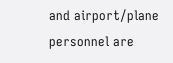and airport/plane personnel are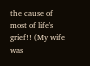the cause of most of life's grief!! (My wife was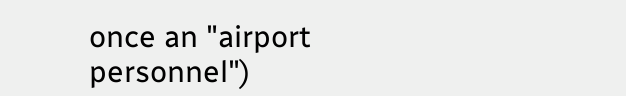once an "airport personnel")